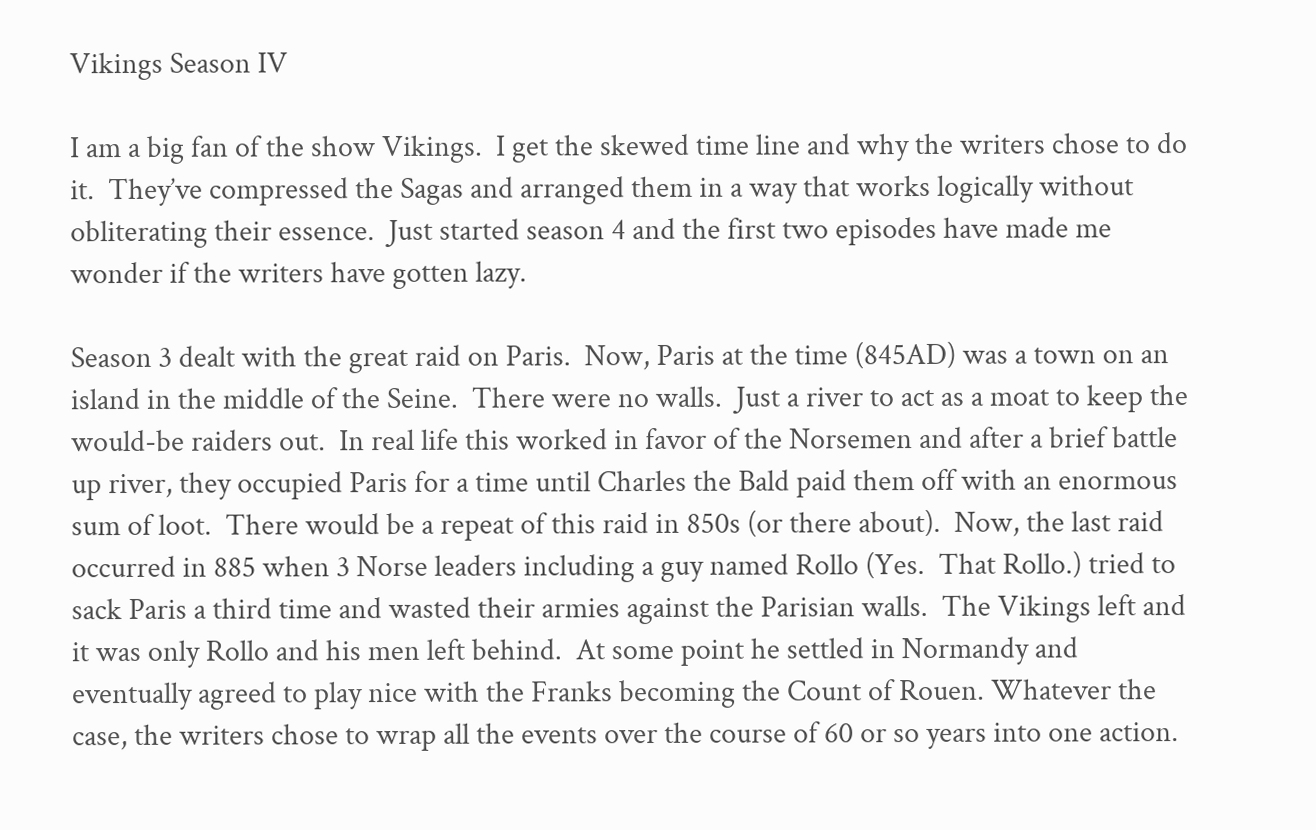Vikings Season IV

I am a big fan of the show Vikings.  I get the skewed time line and why the writers chose to do it.  They’ve compressed the Sagas and arranged them in a way that works logically without obliterating their essence.  Just started season 4 and the first two episodes have made me wonder if the writers have gotten lazy.

Season 3 dealt with the great raid on Paris.  Now, Paris at the time (845AD) was a town on an island in the middle of the Seine.  There were no walls.  Just a river to act as a moat to keep the would-be raiders out.  In real life this worked in favor of the Norsemen and after a brief battle up river, they occupied Paris for a time until Charles the Bald paid them off with an enormous sum of loot.  There would be a repeat of this raid in 850s (or there about).  Now, the last raid occurred in 885 when 3 Norse leaders including a guy named Rollo (Yes.  That Rollo.) tried to sack Paris a third time and wasted their armies against the Parisian walls.  The Vikings left and it was only Rollo and his men left behind.  At some point he settled in Normandy and eventually agreed to play nice with the Franks becoming the Count of Rouen. Whatever the case, the writers chose to wrap all the events over the course of 60 or so years into one action.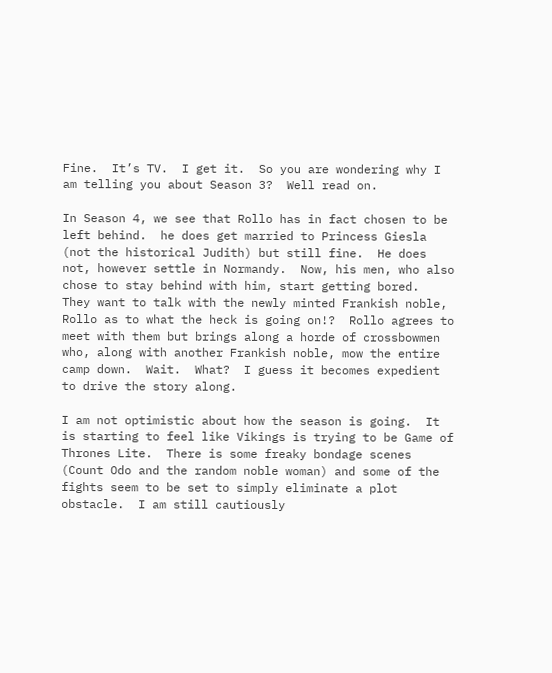Fine.  It’s TV.  I get it.  So you are wondering why I am telling you about Season 3?  Well read on.

In Season 4, we see that Rollo has in fact chosen to be left behind.  he does get married to Princess Giesla (not the historical Judith) but still fine.  He does not, however settle in Normandy.  Now, his men, who also chose to stay behind with him, start getting bored.  They want to talk with the newly minted Frankish noble, Rollo as to what the heck is going on!?  Rollo agrees to meet with them but brings along a horde of crossbowmen who, along with another Frankish noble, mow the entire camp down.  Wait.  What?  I guess it becomes expedient to drive the story along.

I am not optimistic about how the season is going.  It is starting to feel like Vikings is trying to be Game of Thrones Lite.  There is some freaky bondage scenes (Count Odo and the random noble woman) and some of the fights seem to be set to simply eliminate a plot obstacle.  I am still cautiously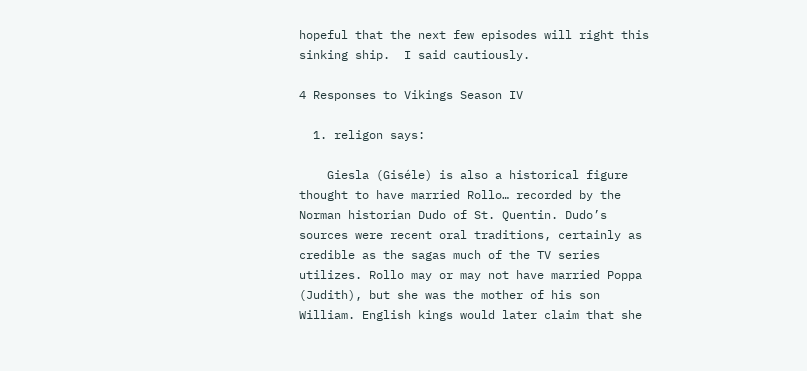hopeful that the next few episodes will right this sinking ship.  I said cautiously.

4 Responses to Vikings Season IV

  1. religon says:

    Giesla (Giséle) is also a historical figure thought to have married Rollo… recorded by the Norman historian Dudo of St. Quentin. Dudo’s sources were recent oral traditions, certainly as credible as the sagas much of the TV series utilizes. Rollo may or may not have married Poppa (Judith), but she was the mother of his son William. English kings would later claim that she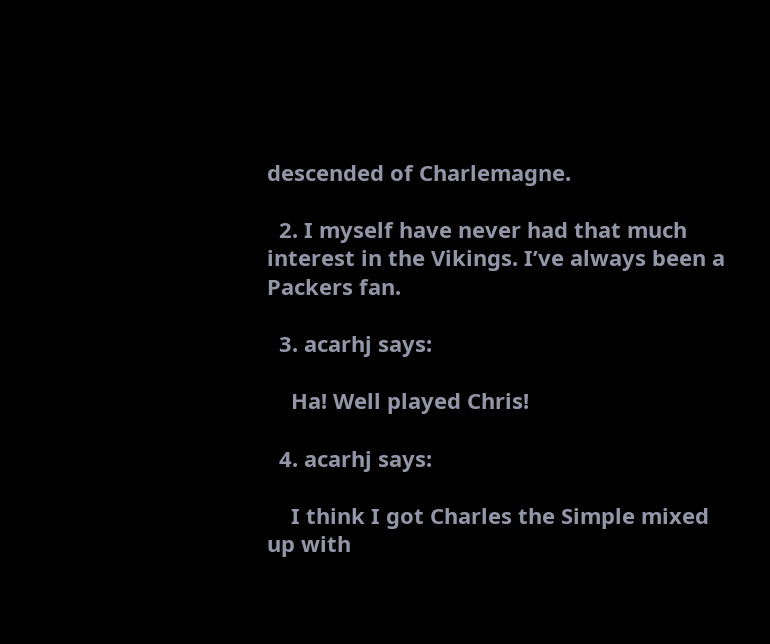descended of Charlemagne.

  2. I myself have never had that much interest in the Vikings. I’ve always been a Packers fan.

  3. acarhj says:

    Ha! Well played Chris!

  4. acarhj says:

    I think I got Charles the Simple mixed up with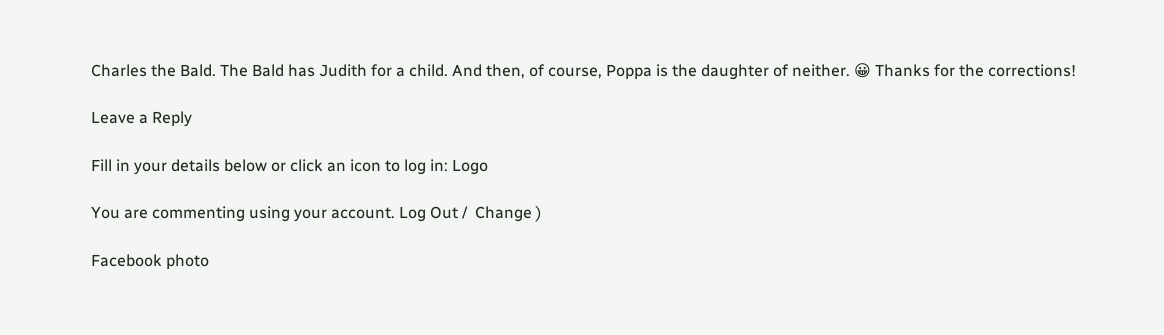Charles the Bald. The Bald has Judith for a child. And then, of course, Poppa is the daughter of neither. 😀 Thanks for the corrections!

Leave a Reply

Fill in your details below or click an icon to log in: Logo

You are commenting using your account. Log Out /  Change )

Facebook photo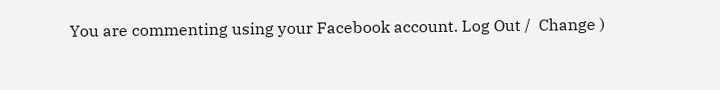You are commenting using your Facebook account. Log Out /  Change )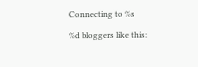Connecting to %s

%d bloggers like this: